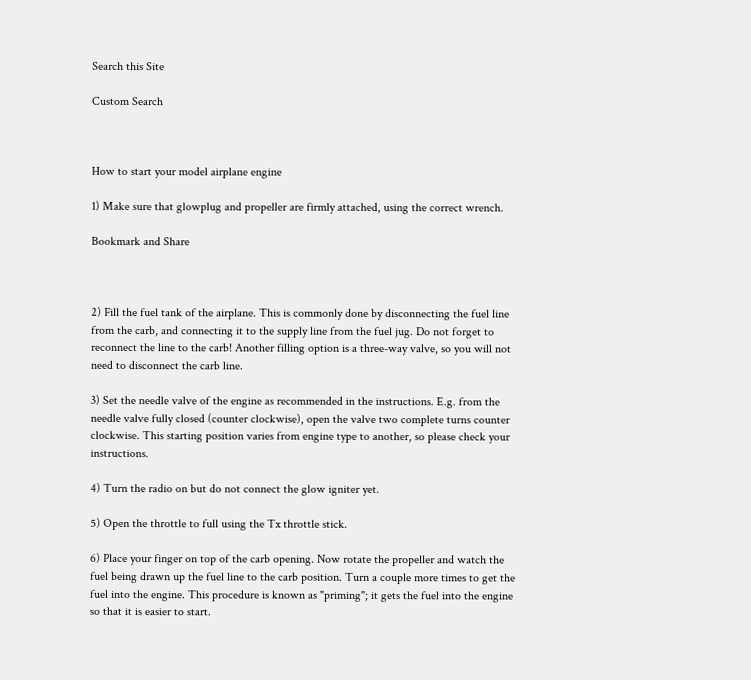Search this Site

Custom Search



How to start your model airplane engine

1) Make sure that glowplug and propeller are firmly attached, using the correct wrench.

Bookmark and Share



2) Fill the fuel tank of the airplane. This is commonly done by disconnecting the fuel line from the carb, and connecting it to the supply line from the fuel jug. Do not forget to reconnect the line to the carb! Another filling option is a three-way valve, so you will not need to disconnect the carb line.

3) Set the needle valve of the engine as recommended in the instructions. E.g. from the needle valve fully closed (counter clockwise), open the valve two complete turns counter clockwise. This starting position varies from engine type to another, so please check your instructions.

4) Turn the radio on but do not connect the glow igniter yet.

5) Open the throttle to full using the Tx throttle stick.

6) Place your finger on top of the carb opening. Now rotate the propeller and watch the fuel being drawn up the fuel line to the carb position. Turn a couple more times to get the fuel into the engine. This procedure is known as "priming"; it gets the fuel into the engine so that it is easier to start.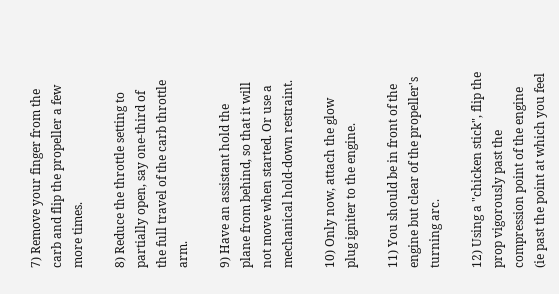7) Remove your finger from the carb and flip the propeller a few more times.

8) Reduce the throttle setting to partially open, say one-third of the full travel of the carb throttle arm.

9) Have an assistant hold the plane from behind, so that it will not move when started. Or use a mechanical hold-down restraint.

10) Only now, attach the glow plug igniter to the engine.

11) You should be in front of the engine but clear of the propeller's turning arc.

12) Using a "chicken stick", flip the prop vigorously past the compression point of the engine (ie past the point at which you feel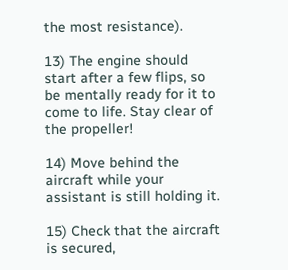the most resistance).

13) The engine should start after a few flips, so be mentally ready for it to come to life. Stay clear of the propeller!

14) Move behind the aircraft while your assistant is still holding it.

15) Check that the aircraft is secured,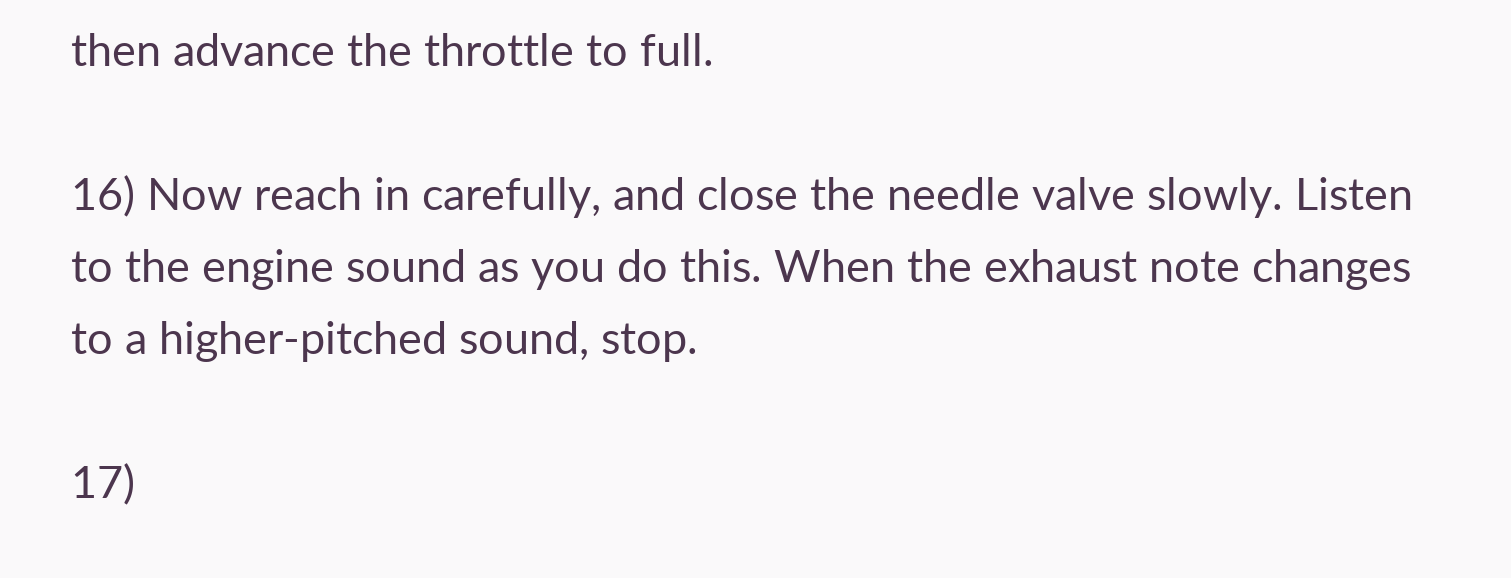then advance the throttle to full.

16) Now reach in carefully, and close the needle valve slowly. Listen to the engine sound as you do this. When the exhaust note changes to a higher-pitched sound, stop.

17)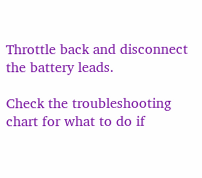Throttle back and disconnect the battery leads.

Check the troubleshooting chart for what to do if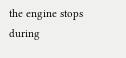the engine stops during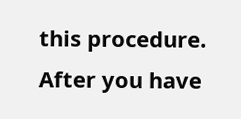this procedure. After you have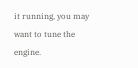it running, you may want to tune the engine.